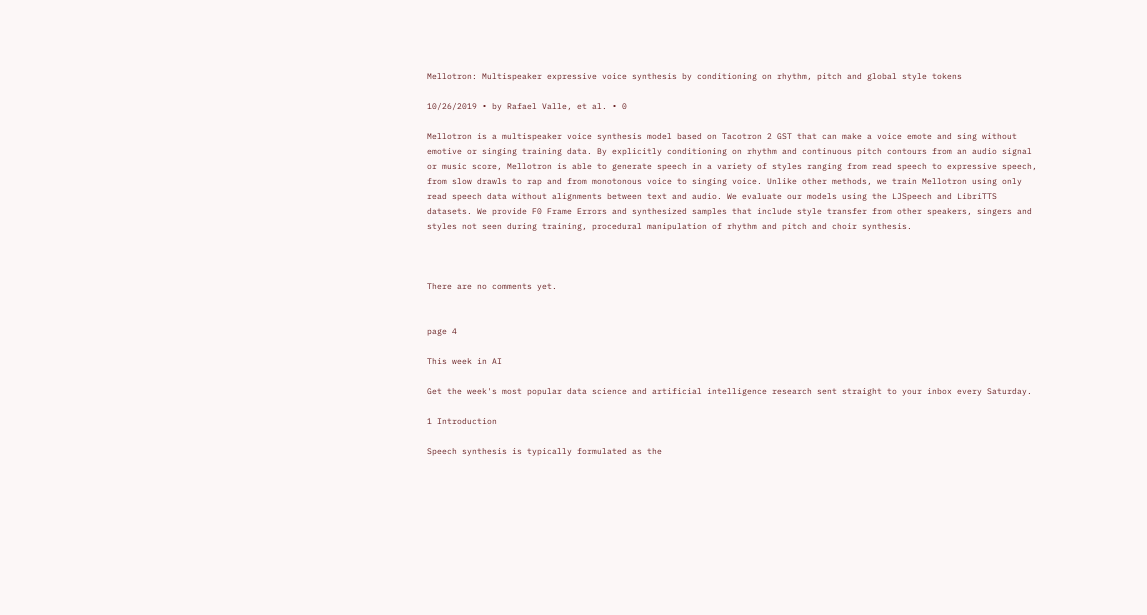Mellotron: Multispeaker expressive voice synthesis by conditioning on rhythm, pitch and global style tokens

10/26/2019 ∙ by Rafael Valle, et al. ∙ 0

Mellotron is a multispeaker voice synthesis model based on Tacotron 2 GST that can make a voice emote and sing without emotive or singing training data. By explicitly conditioning on rhythm and continuous pitch contours from an audio signal or music score, Mellotron is able to generate speech in a variety of styles ranging from read speech to expressive speech, from slow drawls to rap and from monotonous voice to singing voice. Unlike other methods, we train Mellotron using only read speech data without alignments between text and audio. We evaluate our models using the LJSpeech and LibriTTS datasets. We provide F0 Frame Errors and synthesized samples that include style transfer from other speakers, singers and styles not seen during training, procedural manipulation of rhythm and pitch and choir synthesis.



There are no comments yet.


page 4

This week in AI

Get the week's most popular data science and artificial intelligence research sent straight to your inbox every Saturday.

1 Introduction

Speech synthesis is typically formulated as the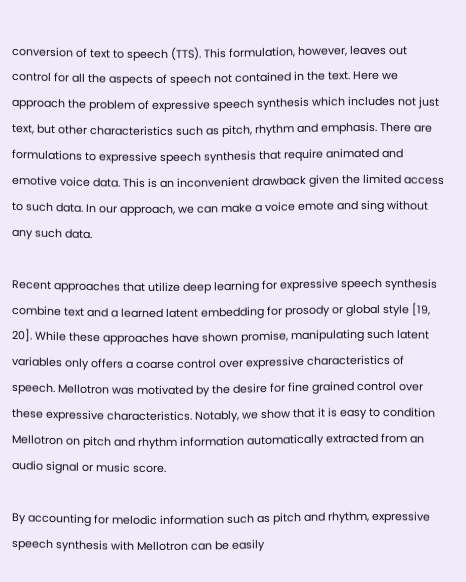conversion of text to speech (TTS). This formulation, however, leaves out control for all the aspects of speech not contained in the text. Here we approach the problem of expressive speech synthesis which includes not just text, but other characteristics such as pitch, rhythm and emphasis. There are formulations to expressive speech synthesis that require animated and emotive voice data. This is an inconvenient drawback given the limited access to such data. In our approach, we can make a voice emote and sing without any such data.

Recent approaches that utilize deep learning for expressive speech synthesis combine text and a learned latent embedding for prosody or global style [19, 20]. While these approaches have shown promise, manipulating such latent variables only offers a coarse control over expressive characteristics of speech. Mellotron was motivated by the desire for fine grained control over these expressive characteristics. Notably, we show that it is easy to condition Mellotron on pitch and rhythm information automatically extracted from an audio signal or music score.

By accounting for melodic information such as pitch and rhythm, expressive speech synthesis with Mellotron can be easily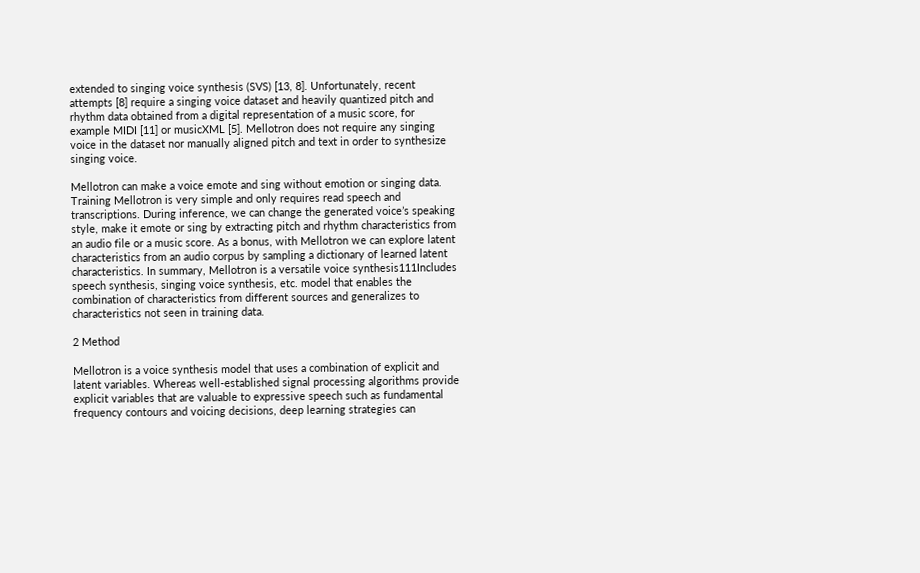extended to singing voice synthesis (SVS) [13, 8]. Unfortunately, recent attempts [8] require a singing voice dataset and heavily quantized pitch and rhythm data obtained from a digital representation of a music score, for example MIDI [11] or musicXML [5]. Mellotron does not require any singing voice in the dataset nor manually aligned pitch and text in order to synthesize singing voice.

Mellotron can make a voice emote and sing without emotion or singing data. Training Mellotron is very simple and only requires read speech and transcriptions. During inference, we can change the generated voice’s speaking style, make it emote or sing by extracting pitch and rhythm characteristics from an audio file or a music score. As a bonus, with Mellotron we can explore latent characteristics from an audio corpus by sampling a dictionary of learned latent characteristics. In summary, Mellotron is a versatile voice synthesis111Includes speech synthesis, singing voice synthesis, etc. model that enables the combination of characteristics from different sources and generalizes to characteristics not seen in training data.

2 Method

Mellotron is a voice synthesis model that uses a combination of explicit and latent variables. Whereas well-established signal processing algorithms provide explicit variables that are valuable to expressive speech such as fundamental frequency contours and voicing decisions, deep learning strategies can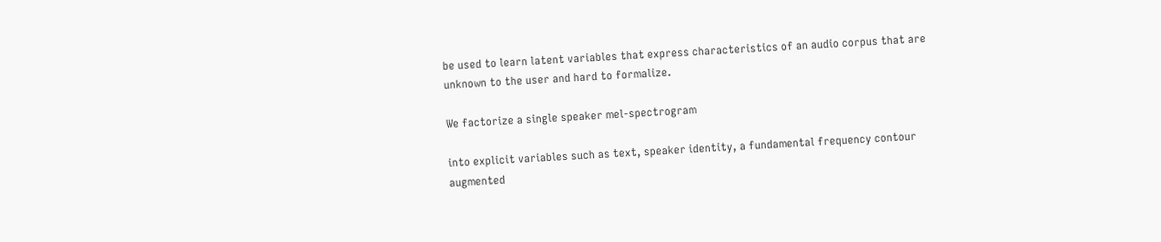be used to learn latent variables that express characteristics of an audio corpus that are unknown to the user and hard to formalize.

We factorize a single speaker mel-spectrogram

into explicit variables such as text, speaker identity, a fundamental frequency contour augmented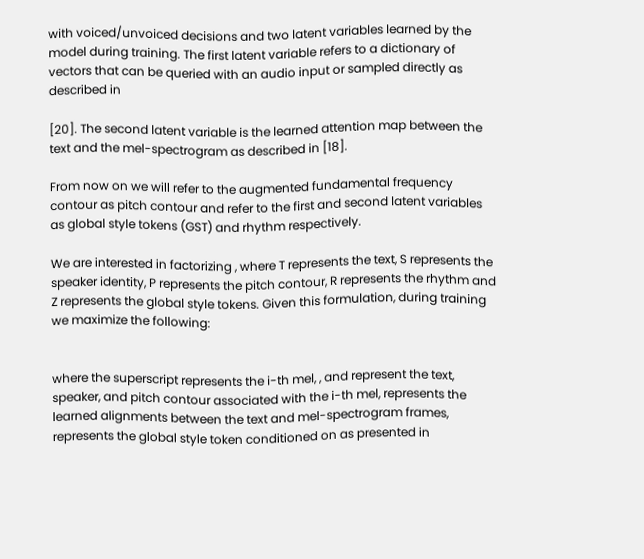with voiced/unvoiced decisions and two latent variables learned by the model during training. The first latent variable refers to a dictionary of vectors that can be queried with an audio input or sampled directly as described in

[20]. The second latent variable is the learned attention map between the text and the mel-spectrogram as described in [18].

From now on we will refer to the augmented fundamental frequency contour as pitch contour and refer to the first and second latent variables as global style tokens (GST) and rhythm respectively.

We are interested in factorizing , where T represents the text, S represents the speaker identity, P represents the pitch contour, R represents the rhythm and Z represents the global style tokens. Given this formulation, during training we maximize the following:


where the superscript represents the i-th mel, , and represent the text, speaker, and pitch contour associated with the i-th mel, represents the learned alignments between the text and mel-spectrogram frames, represents the global style token conditioned on as presented in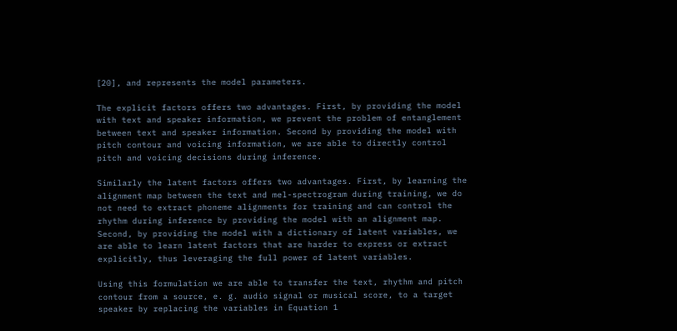[20], and represents the model parameters.

The explicit factors offers two advantages. First, by providing the model with text and speaker information, we prevent the problem of entanglement between text and speaker information. Second by providing the model with pitch contour and voicing information, we are able to directly control pitch and voicing decisions during inference.

Similarly the latent factors offers two advantages. First, by learning the alignment map between the text and mel-spectrogram during training, we do not need to extract phoneme alignments for training and can control the rhythm during inference by providing the model with an alignment map. Second, by providing the model with a dictionary of latent variables, we are able to learn latent factors that are harder to express or extract explicitly, thus leveraging the full power of latent variables.

Using this formulation we are able to transfer the text, rhythm and pitch contour from a source, e. g. audio signal or musical score, to a target speaker by replacing the variables in Equation 1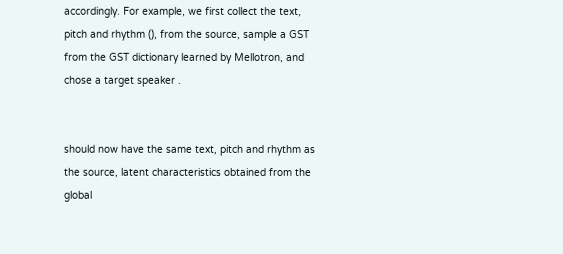accordingly. For example, we first collect the text, pitch and rhythm (), from the source, sample a GST from the GST dictionary learned by Mellotron, and chose a target speaker .


should now have the same text, pitch and rhythm as the source, latent characteristics obtained from the global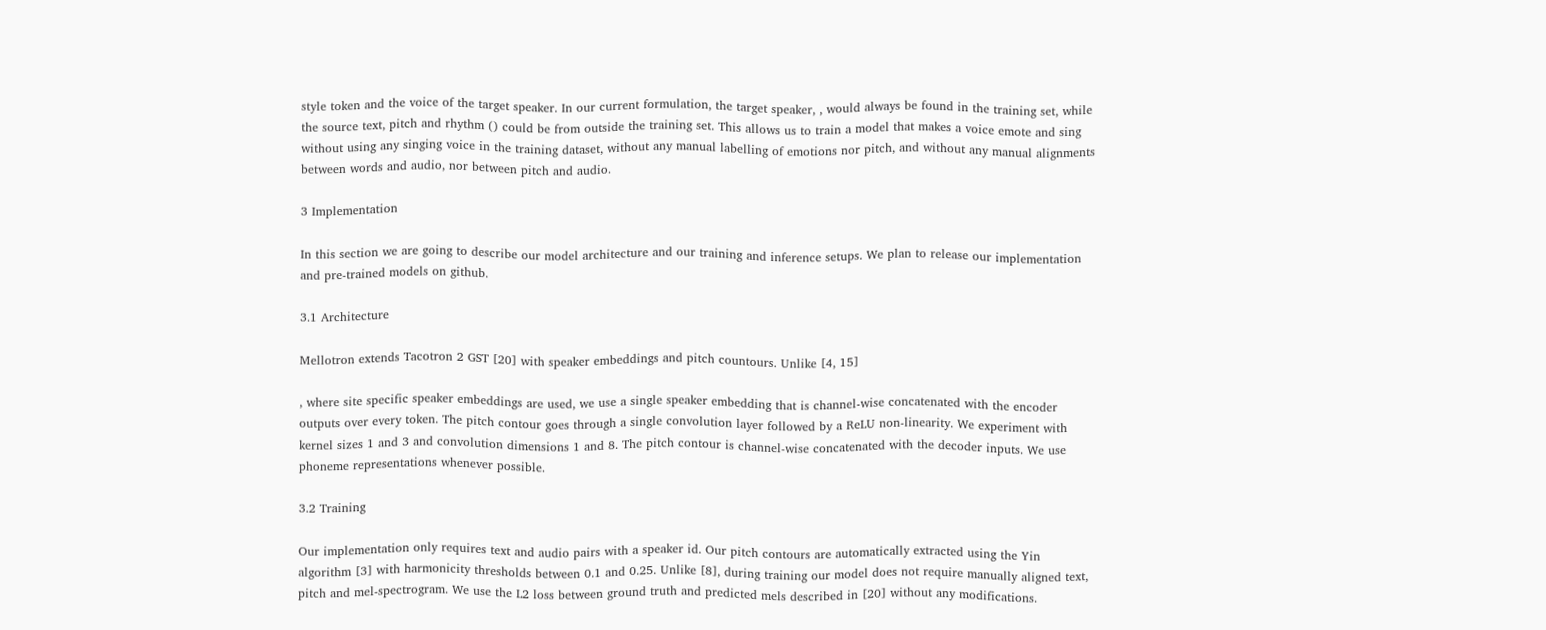style token and the voice of the target speaker. In our current formulation, the target speaker, , would always be found in the training set, while the source text, pitch and rhythm () could be from outside the training set. This allows us to train a model that makes a voice emote and sing without using any singing voice in the training dataset, without any manual labelling of emotions nor pitch, and without any manual alignments between words and audio, nor between pitch and audio.

3 Implementation

In this section we are going to describe our model architecture and our training and inference setups. We plan to release our implementation and pre-trained models on github.

3.1 Architecture

Mellotron extends Tacotron 2 GST [20] with speaker embeddings and pitch countours. Unlike [4, 15]

, where site specific speaker embeddings are used, we use a single speaker embedding that is channel-wise concatenated with the encoder outputs over every token. The pitch contour goes through a single convolution layer followed by a ReLU non-linearity. We experiment with kernel sizes 1 and 3 and convolution dimensions 1 and 8. The pitch contour is channel-wise concatenated with the decoder inputs. We use phoneme representations whenever possible.

3.2 Training

Our implementation only requires text and audio pairs with a speaker id. Our pitch contours are automatically extracted using the Yin algorithm [3] with harmonicity thresholds between 0.1 and 0.25. Unlike [8], during training our model does not require manually aligned text, pitch and mel-spectrogram. We use the L2 loss between ground truth and predicted mels described in [20] without any modifications.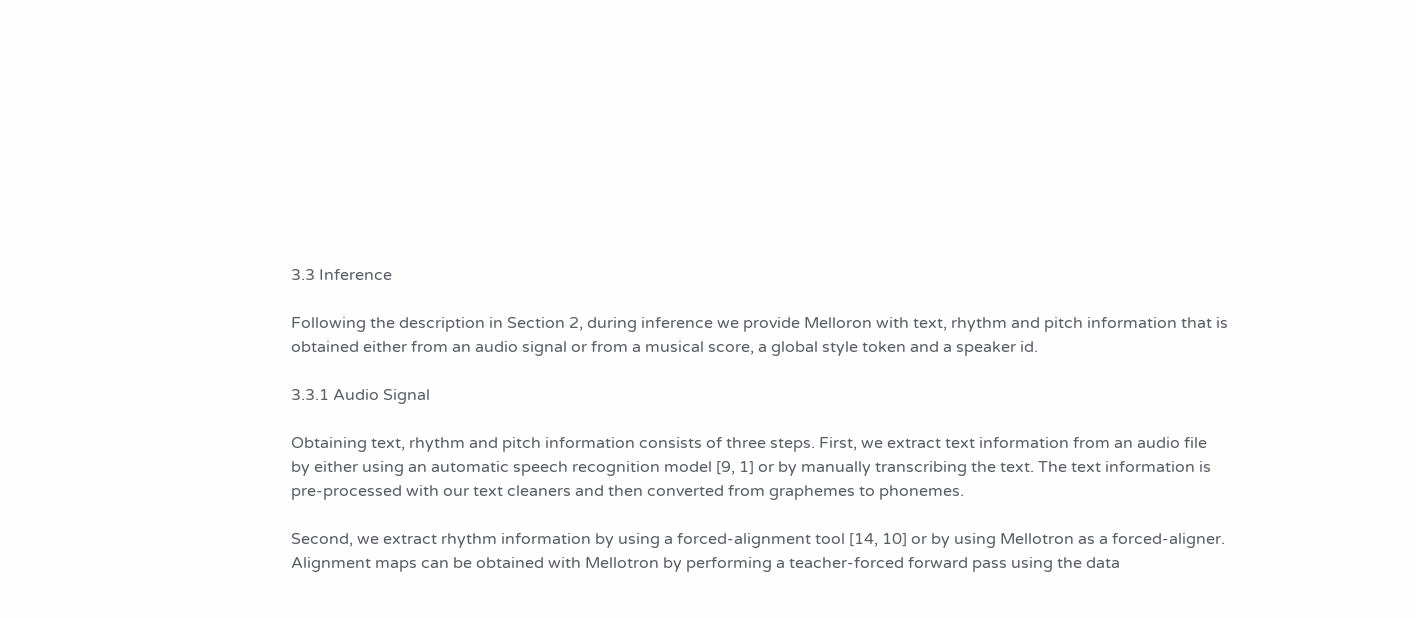3.3 Inference

Following the description in Section 2, during inference we provide Melloron with text, rhythm and pitch information that is obtained either from an audio signal or from a musical score, a global style token and a speaker id.

3.3.1 Audio Signal

Obtaining text, rhythm and pitch information consists of three steps. First, we extract text information from an audio file by either using an automatic speech recognition model [9, 1] or by manually transcribing the text. The text information is pre-processed with our text cleaners and then converted from graphemes to phonemes.

Second, we extract rhythm information by using a forced-alignment tool [14, 10] or by using Mellotron as a forced-aligner. Alignment maps can be obtained with Mellotron by performing a teacher-forced forward pass using the data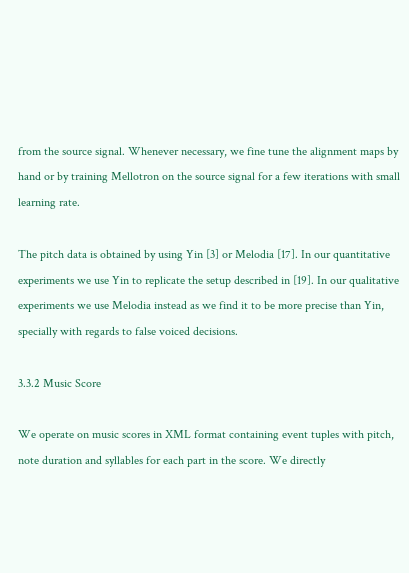from the source signal. Whenever necessary, we fine tune the alignment maps by hand or by training Mellotron on the source signal for a few iterations with small learning rate.

The pitch data is obtained by using Yin [3] or Melodia [17]. In our quantitative experiments we use Yin to replicate the setup described in [19]. In our qualitative experiments we use Melodia instead as we find it to be more precise than Yin, specially with regards to false voiced decisions.

3.3.2 Music Score

We operate on music scores in XML format containing event tuples with pitch, note duration and syllables for each part in the score. We directly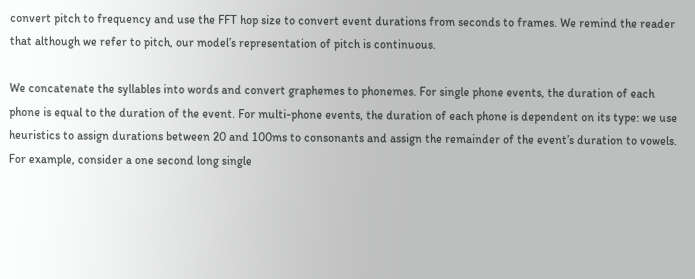convert pitch to frequency and use the FFT hop size to convert event durations from seconds to frames. We remind the reader that although we refer to pitch, our model’s representation of pitch is continuous.

We concatenate the syllables into words and convert graphemes to phonemes. For single phone events, the duration of each phone is equal to the duration of the event. For multi-phone events, the duration of each phone is dependent on its type: we use heuristics to assign durations between 20 and 100ms to consonants and assign the remainder of the event’s duration to vowels. For example, consider a one second long single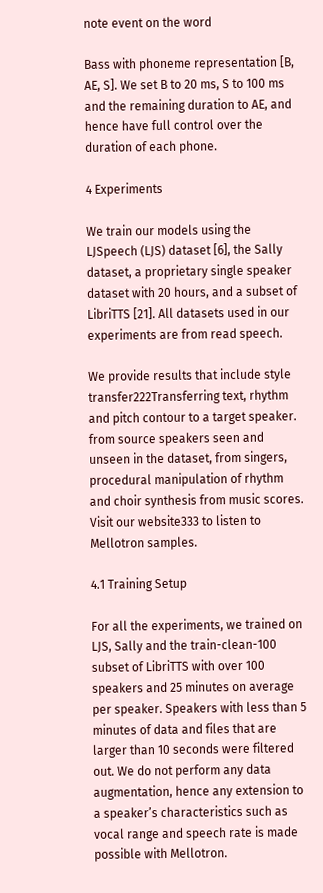note event on the word

Bass with phoneme representation [B, AE, S]. We set B to 20 ms, S to 100 ms and the remaining duration to AE, and hence have full control over the duration of each phone.

4 Experiments

We train our models using the LJSpeech (LJS) dataset [6], the Sally dataset, a proprietary single speaker dataset with 20 hours, and a subset of LibriTTS [21]. All datasets used in our experiments are from read speech.

We provide results that include style transfer222Transferring text, rhythm and pitch contour to a target speaker. from source speakers seen and unseen in the dataset, from singers, procedural manipulation of rhythm and choir synthesis from music scores. Visit our website333 to listen to Mellotron samples.

4.1 Training Setup

For all the experiments, we trained on LJS, Sally and the train-clean-100 subset of LibriTTS with over 100 speakers and 25 minutes on average per speaker. Speakers with less than 5 minutes of data and files that are larger than 10 seconds were filtered out. We do not perform any data augmentation, hence any extension to a speaker’s characteristics such as vocal range and speech rate is made possible with Mellotron.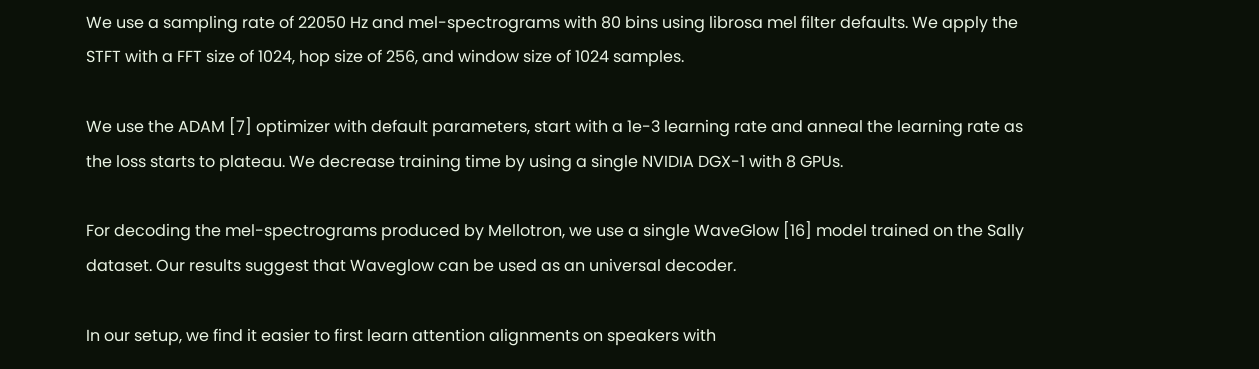We use a sampling rate of 22050 Hz and mel-spectrograms with 80 bins using librosa mel filter defaults. We apply the STFT with a FFT size of 1024, hop size of 256, and window size of 1024 samples.

We use the ADAM [7] optimizer with default parameters, start with a 1e-3 learning rate and anneal the learning rate as the loss starts to plateau. We decrease training time by using a single NVIDIA DGX-1 with 8 GPUs.

For decoding the mel-spectrograms produced by Mellotron, we use a single WaveGlow [16] model trained on the Sally dataset. Our results suggest that Waveglow can be used as an universal decoder.

In our setup, we find it easier to first learn attention alignments on speakers with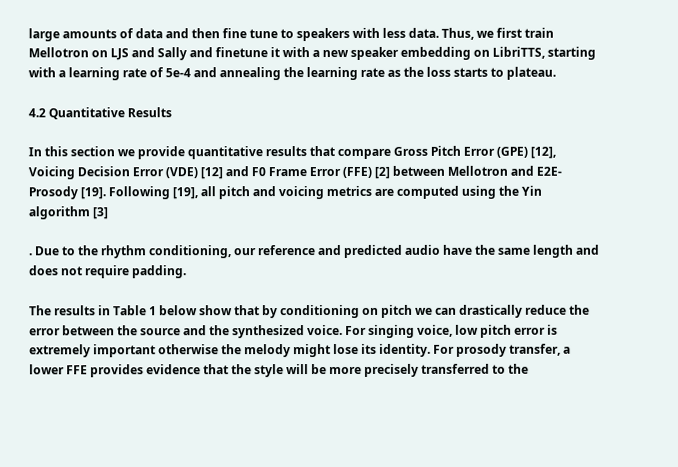large amounts of data and then fine tune to speakers with less data. Thus, we first train Mellotron on LJS and Sally and finetune it with a new speaker embedding on LibriTTS, starting with a learning rate of 5e-4 and annealing the learning rate as the loss starts to plateau.

4.2 Quantitative Results

In this section we provide quantitative results that compare Gross Pitch Error (GPE) [12], Voicing Decision Error (VDE) [12] and F0 Frame Error (FFE) [2] between Mellotron and E2E-Prosody [19]. Following [19], all pitch and voicing metrics are computed using the Yin algorithm [3]

. Due to the rhythm conditioning, our reference and predicted audio have the same length and does not require padding.

The results in Table 1 below show that by conditioning on pitch we can drastically reduce the error between the source and the synthesized voice. For singing voice, low pitch error is extremely important otherwise the melody might lose its identity. For prosody transfer, a lower FFE provides evidence that the style will be more precisely transferred to the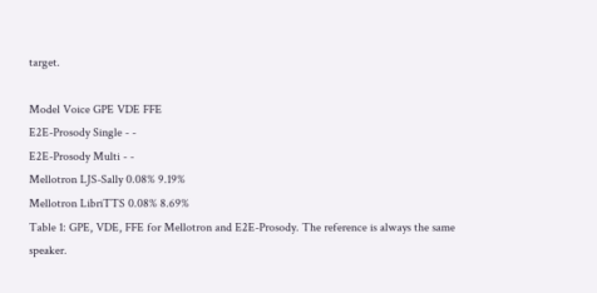target.

Model Voice GPE VDE FFE
E2E-Prosody Single - -
E2E-Prosody Multi - -
Mellotron LJS-Sally 0.08% 9.19%
Mellotron LibriTTS 0.08% 8.69%
Table 1: GPE, VDE, FFE for Mellotron and E2E-Prosody. The reference is always the same speaker.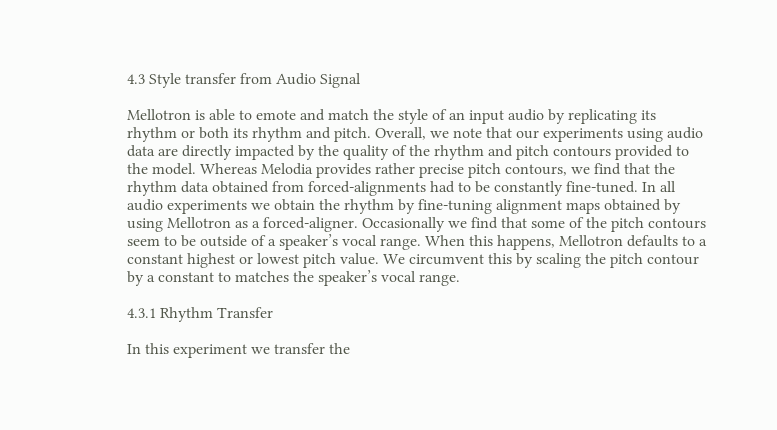4.3 Style transfer from Audio Signal

Mellotron is able to emote and match the style of an input audio by replicating its rhythm or both its rhythm and pitch. Overall, we note that our experiments using audio data are directly impacted by the quality of the rhythm and pitch contours provided to the model. Whereas Melodia provides rather precise pitch contours, we find that the rhythm data obtained from forced-alignments had to be constantly fine-tuned. In all audio experiments we obtain the rhythm by fine-tuning alignment maps obtained by using Mellotron as a forced-aligner. Occasionally we find that some of the pitch contours seem to be outside of a speaker’s vocal range. When this happens, Mellotron defaults to a constant highest or lowest pitch value. We circumvent this by scaling the pitch contour by a constant to matches the speaker’s vocal range.

4.3.1 Rhythm Transfer

In this experiment we transfer the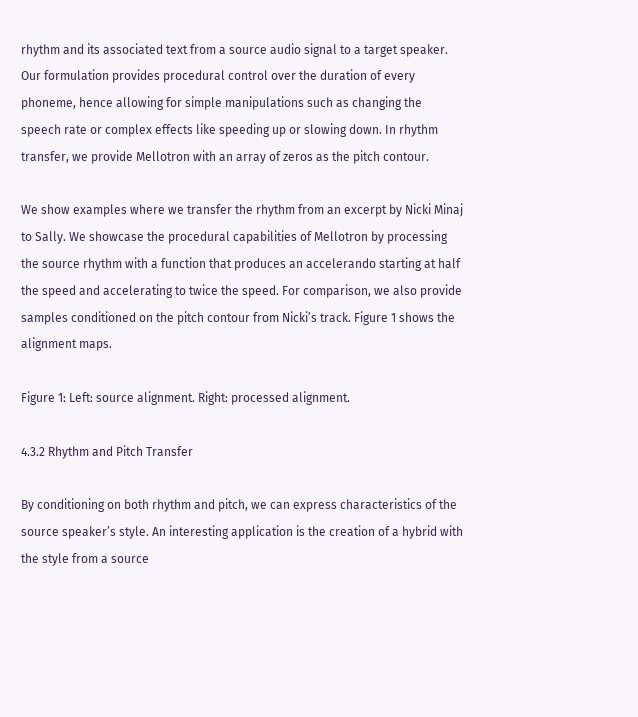rhythm and its associated text from a source audio signal to a target speaker. Our formulation provides procedural control over the duration of every phoneme, hence allowing for simple manipulations such as changing the speech rate or complex effects like speeding up or slowing down. In rhythm transfer, we provide Mellotron with an array of zeros as the pitch contour.

We show examples where we transfer the rhythm from an excerpt by Nicki Minaj to Sally. We showcase the procedural capabilities of Mellotron by processing the source rhythm with a function that produces an accelerando starting at half the speed and accelerating to twice the speed. For comparison, we also provide samples conditioned on the pitch contour from Nicki’s track. Figure 1 shows the alignment maps.

Figure 1: Left: source alignment. Right: processed alignment.

4.3.2 Rhythm and Pitch Transfer

By conditioning on both rhythm and pitch, we can express characteristics of the source speaker’s style. An interesting application is the creation of a hybrid with the style from a source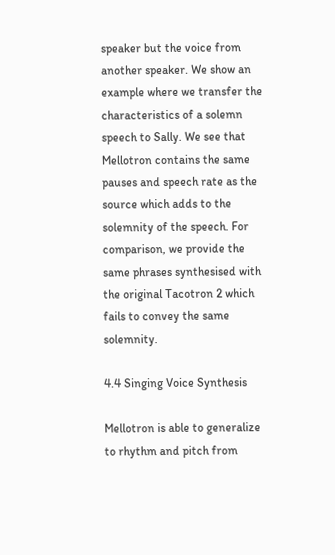speaker but the voice from another speaker. We show an example where we transfer the characteristics of a solemn speech to Sally. We see that Mellotron contains the same pauses and speech rate as the source which adds to the solemnity of the speech. For comparison, we provide the same phrases synthesised with the original Tacotron 2 which fails to convey the same solemnity.

4.4 Singing Voice Synthesis

Mellotron is able to generalize to rhythm and pitch from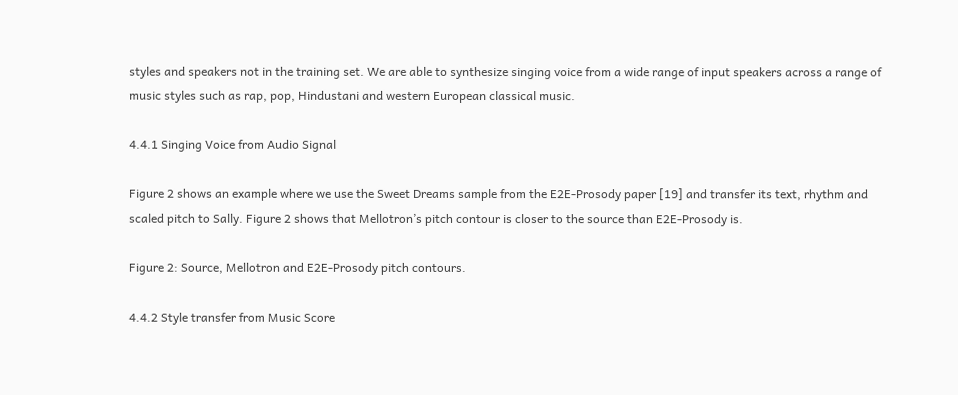styles and speakers not in the training set. We are able to synthesize singing voice from a wide range of input speakers across a range of music styles such as rap, pop, Hindustani and western European classical music.

4.4.1 Singing Voice from Audio Signal

Figure 2 shows an example where we use the Sweet Dreams sample from the E2E-Prosody paper [19] and transfer its text, rhythm and scaled pitch to Sally. Figure 2 shows that Mellotron’s pitch contour is closer to the source than E2E-Prosody is.

Figure 2: Source, Mellotron and E2E-Prosody pitch contours.

4.4.2 Style transfer from Music Score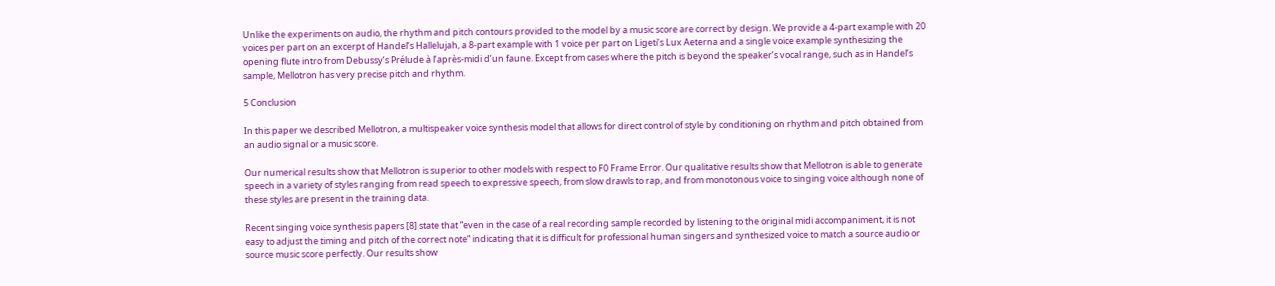Unlike the experiments on audio, the rhythm and pitch contours provided to the model by a music score are correct by design. We provide a 4-part example with 20 voices per part on an excerpt of Handel’s Hallelujah, a 8-part example with 1 voice per part on Ligeti’s Lux Aeterna and a single voice example synthesizing the opening flute intro from Debussy’s Prélude à l’après-midi d’un faune. Except from cases where the pitch is beyond the speaker’s vocal range, such as in Handel’s sample, Mellotron has very precise pitch and rhythm.

5 Conclusion

In this paper we described Mellotron, a multispeaker voice synthesis model that allows for direct control of style by conditioning on rhythm and pitch obtained from an audio signal or a music score.

Our numerical results show that Mellotron is superior to other models with respect to F0 Frame Error. Our qualitative results show that Mellotron is able to generate speech in a variety of styles ranging from read speech to expressive speech, from slow drawls to rap, and from monotonous voice to singing voice although none of these styles are present in the training data.

Recent singing voice synthesis papers [8] state that ”even in the case of a real recording sample recorded by listening to the original midi accompaniment, it is not easy to adjust the timing and pitch of the correct note” indicating that it is difficult for professional human singers and synthesized voice to match a source audio or source music score perfectly. Our results show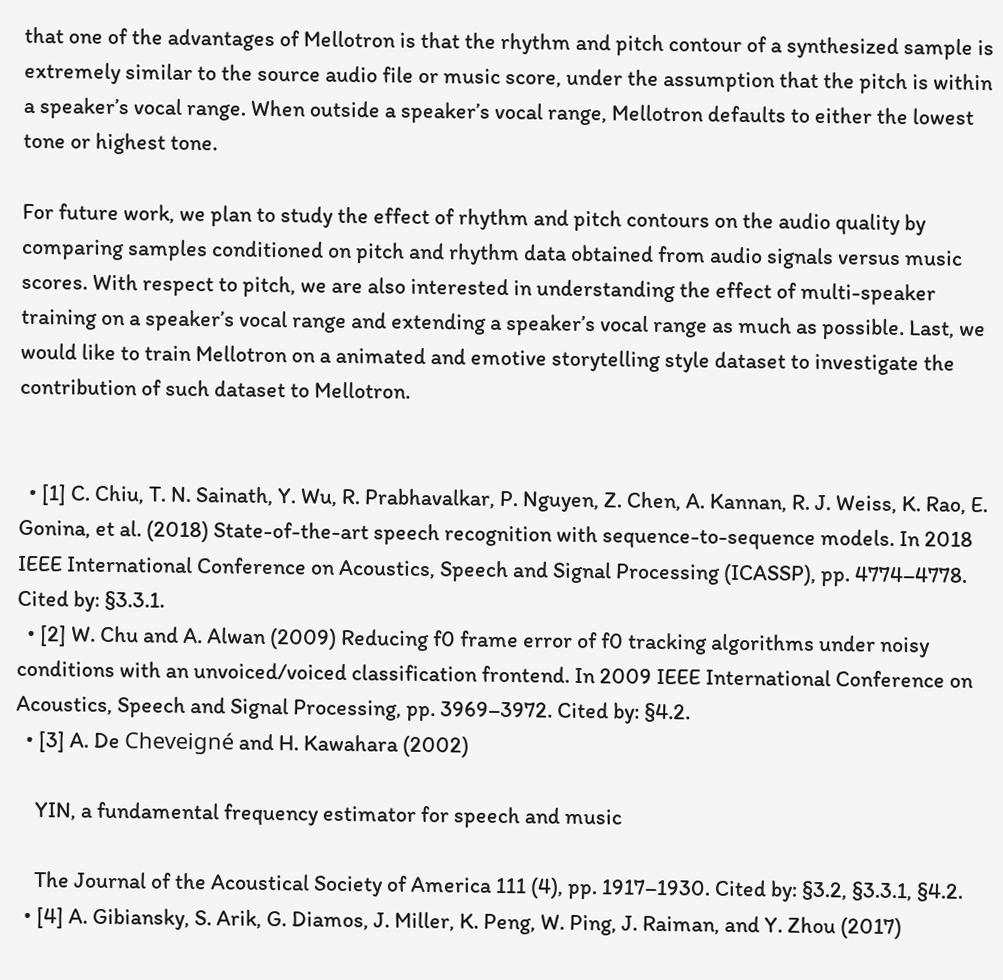that one of the advantages of Mellotron is that the rhythm and pitch contour of a synthesized sample is extremely similar to the source audio file or music score, under the assumption that the pitch is within a speaker’s vocal range. When outside a speaker’s vocal range, Mellotron defaults to either the lowest tone or highest tone.

For future work, we plan to study the effect of rhythm and pitch contours on the audio quality by comparing samples conditioned on pitch and rhythm data obtained from audio signals versus music scores. With respect to pitch, we are also interested in understanding the effect of multi-speaker training on a speaker’s vocal range and extending a speaker’s vocal range as much as possible. Last, we would like to train Mellotron on a animated and emotive storytelling style dataset to investigate the contribution of such dataset to Mellotron.


  • [1] C. Chiu, T. N. Sainath, Y. Wu, R. Prabhavalkar, P. Nguyen, Z. Chen, A. Kannan, R. J. Weiss, K. Rao, E. Gonina, et al. (2018) State-of-the-art speech recognition with sequence-to-sequence models. In 2018 IEEE International Conference on Acoustics, Speech and Signal Processing (ICASSP), pp. 4774–4778. Cited by: §3.3.1.
  • [2] W. Chu and A. Alwan (2009) Reducing f0 frame error of f0 tracking algorithms under noisy conditions with an unvoiced/voiced classification frontend. In 2009 IEEE International Conference on Acoustics, Speech and Signal Processing, pp. 3969–3972. Cited by: §4.2.
  • [3] A. De Cheveigné and H. Kawahara (2002)

    YIN, a fundamental frequency estimator for speech and music

    The Journal of the Acoustical Society of America 111 (4), pp. 1917–1930. Cited by: §3.2, §3.3.1, §4.2.
  • [4] A. Gibiansky, S. Arik, G. Diamos, J. Miller, K. Peng, W. Ping, J. Raiman, and Y. Zhou (2017)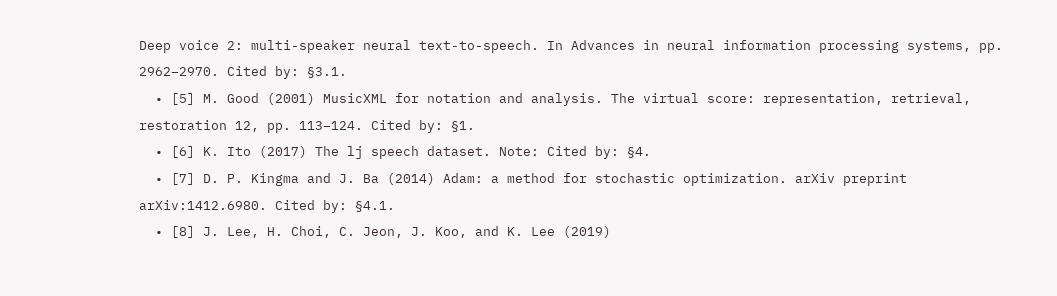Deep voice 2: multi-speaker neural text-to-speech. In Advances in neural information processing systems, pp. 2962–2970. Cited by: §3.1.
  • [5] M. Good (2001) MusicXML for notation and analysis. The virtual score: representation, retrieval, restoration 12, pp. 113–124. Cited by: §1.
  • [6] K. Ito (2017) The lj speech dataset. Note: Cited by: §4.
  • [7] D. P. Kingma and J. Ba (2014) Adam: a method for stochastic optimization. arXiv preprint arXiv:1412.6980. Cited by: §4.1.
  • [8] J. Lee, H. Choi, C. Jeon, J. Koo, and K. Lee (2019)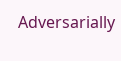Adversarially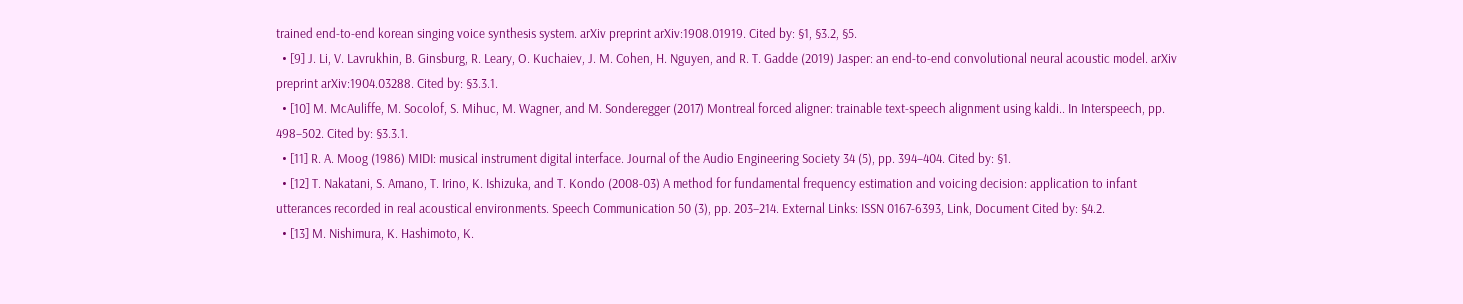trained end-to-end korean singing voice synthesis system. arXiv preprint arXiv:1908.01919. Cited by: §1, §3.2, §5.
  • [9] J. Li, V. Lavrukhin, B. Ginsburg, R. Leary, O. Kuchaiev, J. M. Cohen, H. Nguyen, and R. T. Gadde (2019) Jasper: an end-to-end convolutional neural acoustic model. arXiv preprint arXiv:1904.03288. Cited by: §3.3.1.
  • [10] M. McAuliffe, M. Socolof, S. Mihuc, M. Wagner, and M. Sonderegger (2017) Montreal forced aligner: trainable text-speech alignment using kaldi.. In Interspeech, pp. 498–502. Cited by: §3.3.1.
  • [11] R. A. Moog (1986) MIDI: musical instrument digital interface. Journal of the Audio Engineering Society 34 (5), pp. 394–404. Cited by: §1.
  • [12] T. Nakatani, S. Amano, T. Irino, K. Ishizuka, and T. Kondo (2008-03) A method for fundamental frequency estimation and voicing decision: application to infant utterances recorded in real acoustical environments. Speech Communication 50 (3), pp. 203–214. External Links: ISSN 0167-6393, Link, Document Cited by: §4.2.
  • [13] M. Nishimura, K. Hashimoto, K.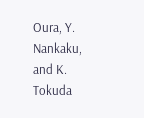Oura, Y. Nankaku, and K. Tokuda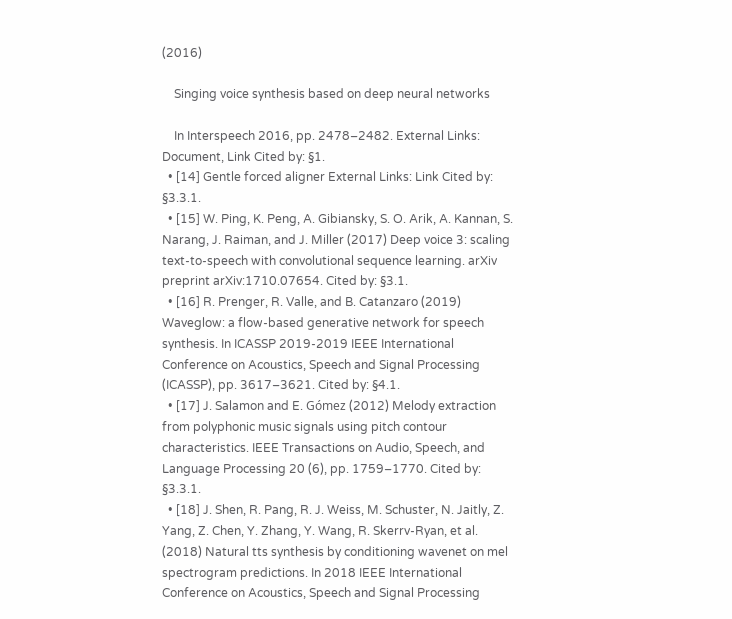(2016)

    Singing voice synthesis based on deep neural networks

    In Interspeech 2016, pp. 2478–2482. External Links: Document, Link Cited by: §1.
  • [14] Gentle forced aligner External Links: Link Cited by: §3.3.1.
  • [15] W. Ping, K. Peng, A. Gibiansky, S. O. Arik, A. Kannan, S. Narang, J. Raiman, and J. Miller (2017) Deep voice 3: scaling text-to-speech with convolutional sequence learning. arXiv preprint arXiv:1710.07654. Cited by: §3.1.
  • [16] R. Prenger, R. Valle, and B. Catanzaro (2019) Waveglow: a flow-based generative network for speech synthesis. In ICASSP 2019-2019 IEEE International Conference on Acoustics, Speech and Signal Processing (ICASSP), pp. 3617–3621. Cited by: §4.1.
  • [17] J. Salamon and E. Gómez (2012) Melody extraction from polyphonic music signals using pitch contour characteristics. IEEE Transactions on Audio, Speech, and Language Processing 20 (6), pp. 1759–1770. Cited by: §3.3.1.
  • [18] J. Shen, R. Pang, R. J. Weiss, M. Schuster, N. Jaitly, Z. Yang, Z. Chen, Y. Zhang, Y. Wang, R. Skerrv-Ryan, et al. (2018) Natural tts synthesis by conditioning wavenet on mel spectrogram predictions. In 2018 IEEE International Conference on Acoustics, Speech and Signal Processing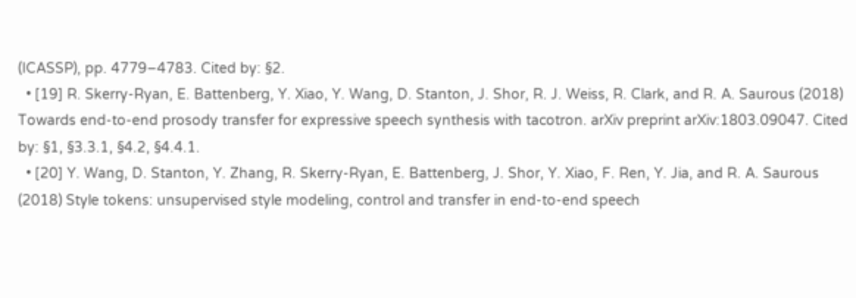(ICASSP), pp. 4779–4783. Cited by: §2.
  • [19] R. Skerry-Ryan, E. Battenberg, Y. Xiao, Y. Wang, D. Stanton, J. Shor, R. J. Weiss, R. Clark, and R. A. Saurous (2018) Towards end-to-end prosody transfer for expressive speech synthesis with tacotron. arXiv preprint arXiv:1803.09047. Cited by: §1, §3.3.1, §4.2, §4.4.1.
  • [20] Y. Wang, D. Stanton, Y. Zhang, R. Skerry-Ryan, E. Battenberg, J. Shor, Y. Xiao, F. Ren, Y. Jia, and R. A. Saurous (2018) Style tokens: unsupervised style modeling, control and transfer in end-to-end speech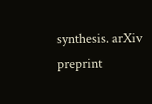synthesis. arXiv preprint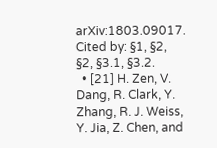arXiv:1803.09017. Cited by: §1, §2, §2, §3.1, §3.2.
  • [21] H. Zen, V. Dang, R. Clark, Y. Zhang, R. J. Weiss, Y. Jia, Z. Chen, and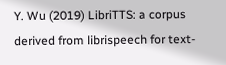Y. Wu (2019) LibriTTS: a corpus derived from librispeech for text-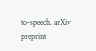to-speech. arXiv preprint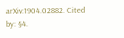arXiv:1904.02882. Cited by: §4.